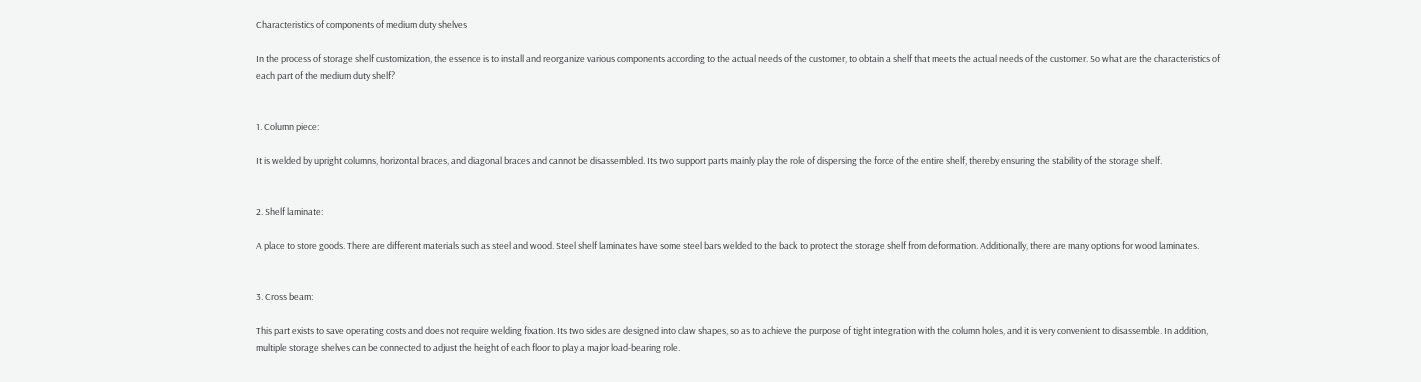Characteristics of components of medium duty shelves

In the process of storage shelf customization, the essence is to install and reorganize various components according to the actual needs of the customer, to obtain a shelf that meets the actual needs of the customer. So what are the characteristics of each part of the medium duty shelf?


1. Column piece:

It is welded by upright columns, horizontal braces, and diagonal braces and cannot be disassembled. Its two support parts mainly play the role of dispersing the force of the entire shelf, thereby ensuring the stability of the storage shelf.


2. Shelf laminate:

A place to store goods. There are different materials such as steel and wood. Steel shelf laminates have some steel bars welded to the back to protect the storage shelf from deformation. Additionally, there are many options for wood laminates.


3. Cross beam:

This part exists to save operating costs and does not require welding fixation. Its two sides are designed into claw shapes, so as to achieve the purpose of tight integration with the column holes, and it is very convenient to disassemble. In addition, multiple storage shelves can be connected to adjust the height of each floor to play a major load-bearing role.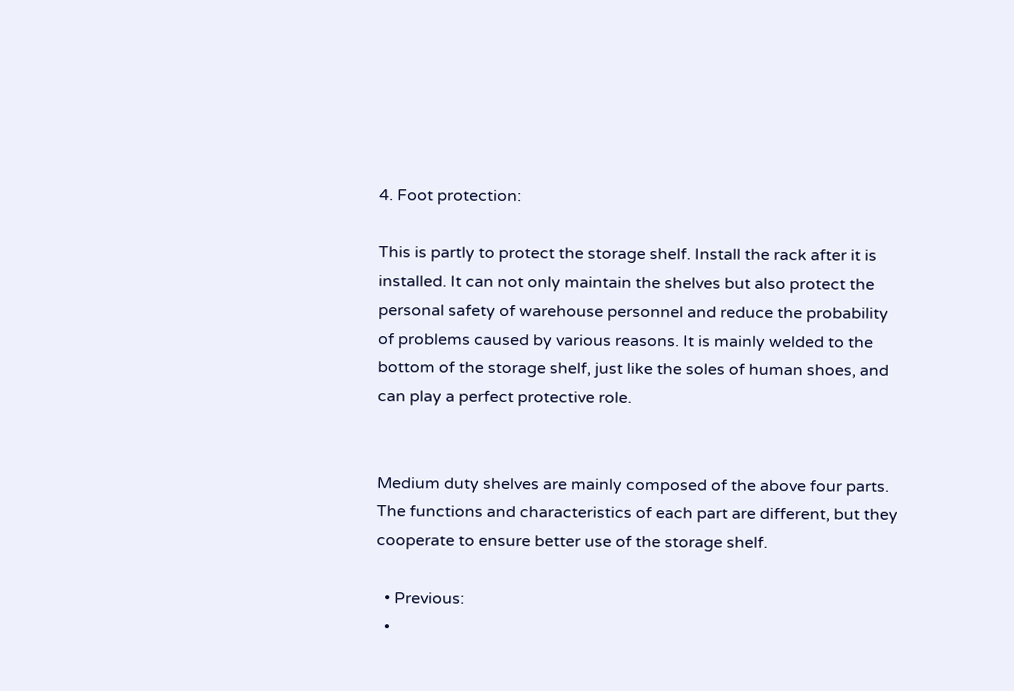4. Foot protection:

This is partly to protect the storage shelf. Install the rack after it is installed. It can not only maintain the shelves but also protect the personal safety of warehouse personnel and reduce the probability of problems caused by various reasons. It is mainly welded to the bottom of the storage shelf, just like the soles of human shoes, and can play a perfect protective role.


Medium duty shelves are mainly composed of the above four parts. The functions and characteristics of each part are different, but they cooperate to ensure better use of the storage shelf.

  • Previous:
  •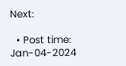Next:

  • Post time: Jan-04-2024